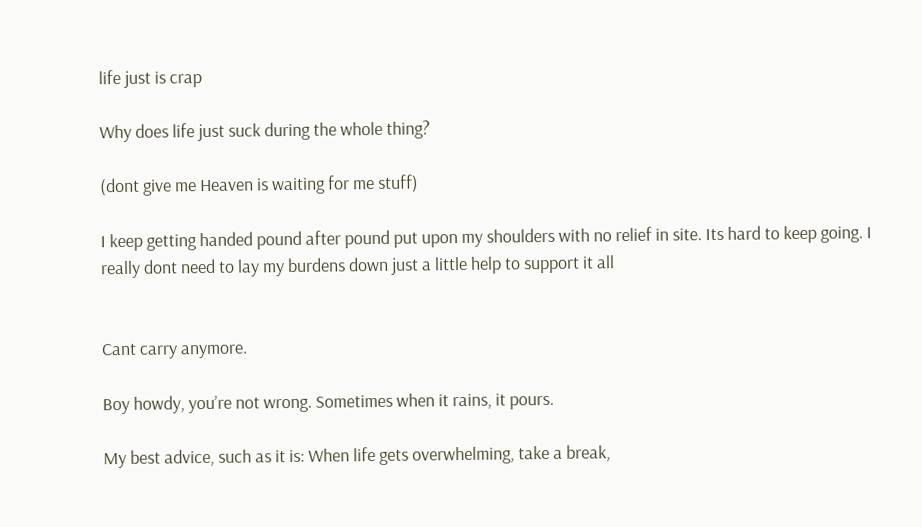life just is crap

Why does life just suck during the whole thing?

(dont give me Heaven is waiting for me stuff)

I keep getting handed pound after pound put upon my shoulders with no relief in site. Its hard to keep going. I really dont need to lay my burdens down just a little help to support it all


Cant carry anymore.

Boy howdy, you’re not wrong. Sometimes when it rains, it pours.

My best advice, such as it is: When life gets overwhelming, take a break,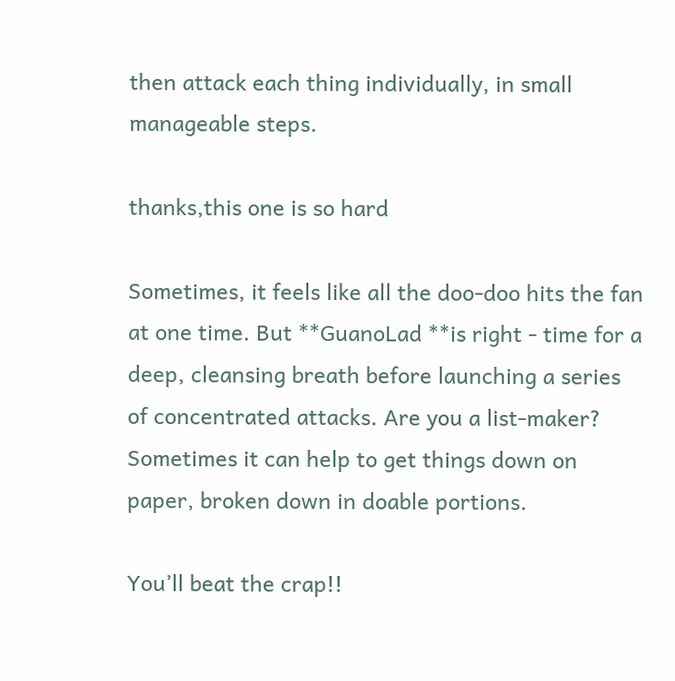then attack each thing individually, in small manageable steps.

thanks,this one is so hard

Sometimes, it feels like all the doo-doo hits the fan at one time. But **GuanoLad **is right - time for a deep, cleansing breath before launching a series of concentrated attacks. Are you a list-maker? Sometimes it can help to get things down on paper, broken down in doable portions.

You’ll beat the crap!!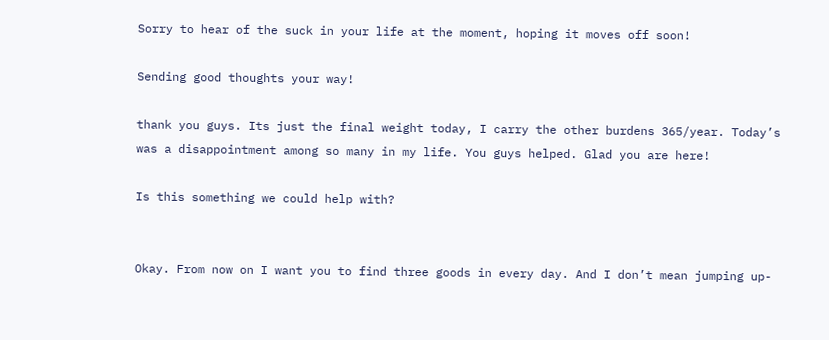Sorry to hear of the suck in your life at the moment, hoping it moves off soon!

Sending good thoughts your way!

thank you guys. Its just the final weight today, I carry the other burdens 365/year. Today’s was a disappointment among so many in my life. You guys helped. Glad you are here!

Is this something we could help with?


Okay. From now on I want you to find three goods in every day. And I don’t mean jumping up-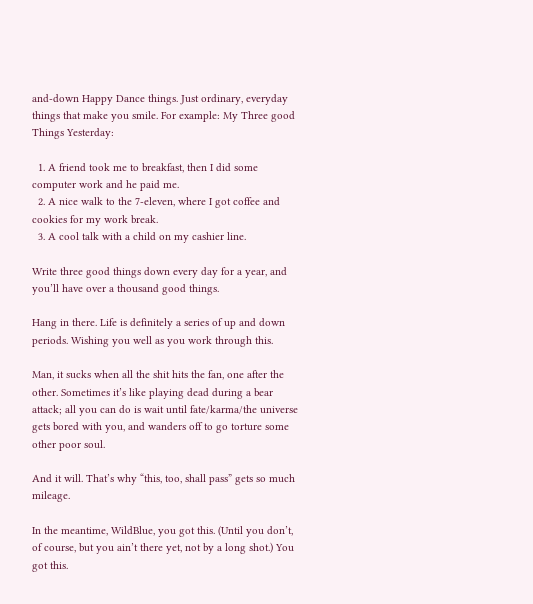and-down Happy Dance things. Just ordinary, everyday things that make you smile. For example: My Three good Things Yesterday:

  1. A friend took me to breakfast, then I did some computer work and he paid me.
  2. A nice walk to the 7-eleven, where I got coffee and cookies for my work break.
  3. A cool talk with a child on my cashier line.

Write three good things down every day for a year, and you’ll have over a thousand good things.

Hang in there. Life is definitely a series of up and down periods. Wishing you well as you work through this.

Man, it sucks when all the shit hits the fan, one after the other. Sometimes it’s like playing dead during a bear attack; all you can do is wait until fate/karma/the universe gets bored with you, and wanders off to go torture some other poor soul.

And it will. That’s why “this, too, shall pass” gets so much mileage.

In the meantime, WildBlue, you got this. (Until you don’t, of course, but you ain’t there yet, not by a long shot.) You got this.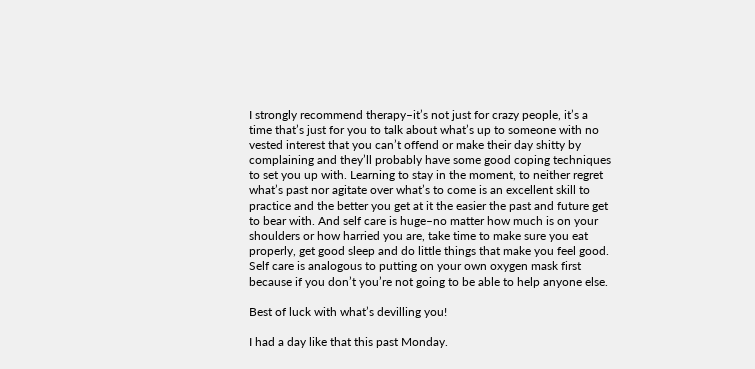I strongly recommend therapy–it’s not just for crazy people, it’s a time that’s just for you to talk about what’s up to someone with no vested interest that you can’t offend or make their day shitty by complaining and they’ll probably have some good coping techniques to set you up with. Learning to stay in the moment, to neither regret what’s past nor agitate over what’s to come is an excellent skill to practice and the better you get at it the easier the past and future get to bear with. And self care is huge–no matter how much is on your shoulders or how harried you are, take time to make sure you eat properly, get good sleep and do little things that make you feel good. Self care is analogous to putting on your own oxygen mask first because if you don’t you’re not going to be able to help anyone else.

Best of luck with what’s devilling you!

I had a day like that this past Monday.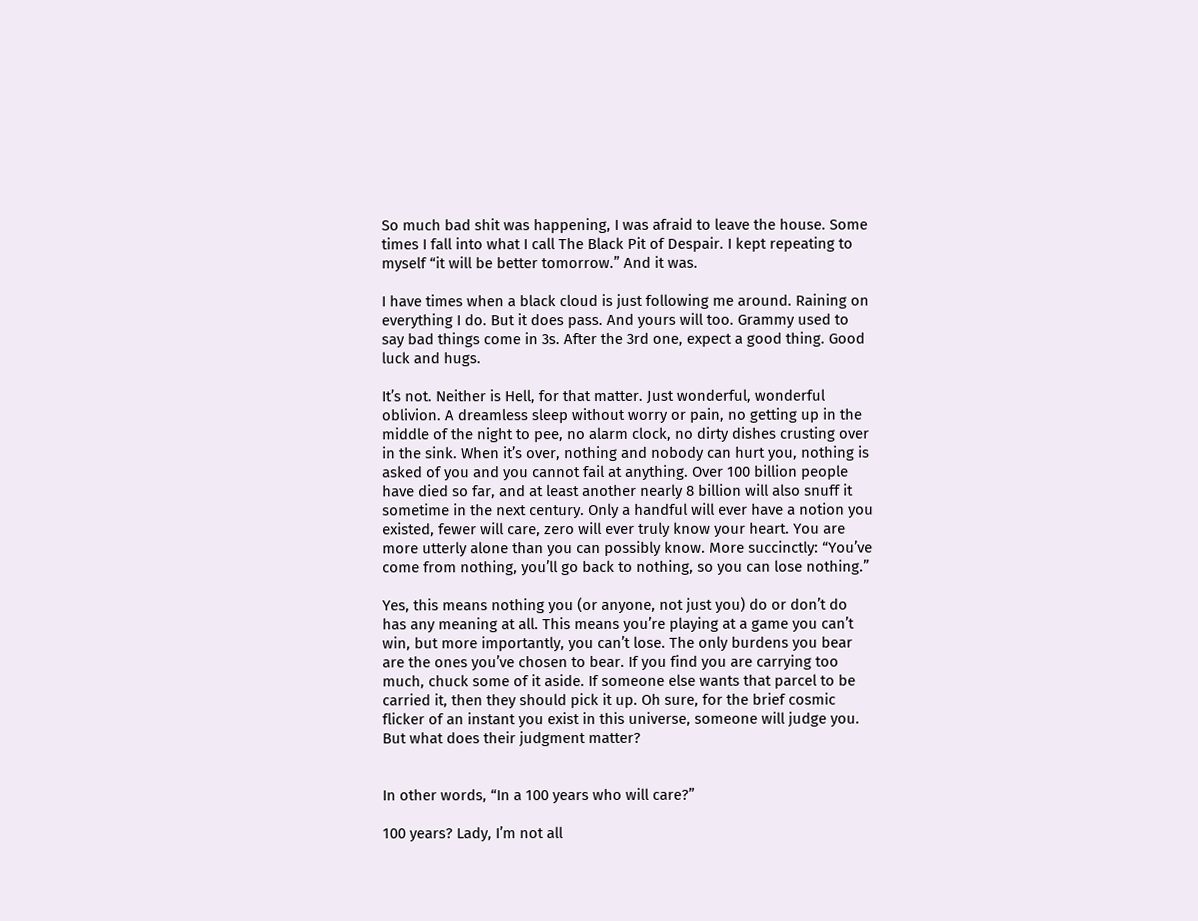So much bad shit was happening, I was afraid to leave the house. Some times I fall into what I call The Black Pit of Despair. I kept repeating to myself “it will be better tomorrow.” And it was.

I have times when a black cloud is just following me around. Raining on everything I do. But it does pass. And yours will too. Grammy used to say bad things come in 3s. After the 3rd one, expect a good thing. Good luck and hugs.

It’s not. Neither is Hell, for that matter. Just wonderful, wonderful oblivion. A dreamless sleep without worry or pain, no getting up in the middle of the night to pee, no alarm clock, no dirty dishes crusting over in the sink. When it’s over, nothing and nobody can hurt you, nothing is asked of you and you cannot fail at anything. Over 100 billion people have died so far, and at least another nearly 8 billion will also snuff it sometime in the next century. Only a handful will ever have a notion you existed, fewer will care, zero will ever truly know your heart. You are more utterly alone than you can possibly know. More succinctly: “You’ve come from nothing, you’ll go back to nothing, so you can lose nothing.”

Yes, this means nothing you (or anyone, not just you) do or don’t do has any meaning at all. This means you’re playing at a game you can’t win, but more importantly, you can’t lose. The only burdens you bear are the ones you’ve chosen to bear. If you find you are carrying too much, chuck some of it aside. If someone else wants that parcel to be carried it, then they should pick it up. Oh sure, for the brief cosmic flicker of an instant you exist in this universe, someone will judge you. But what does their judgment matter?


In other words, “In a 100 years who will care?”

100 years? Lady, I’m not all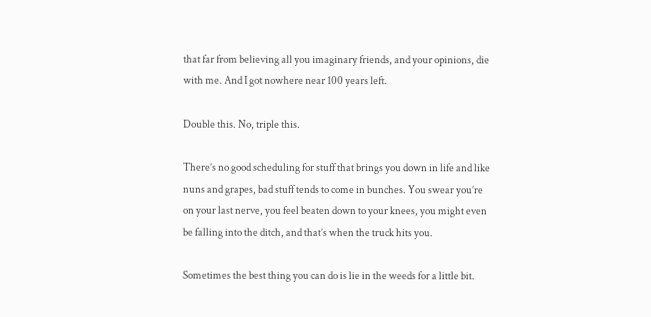that far from believing all you imaginary friends, and your opinions, die with me. And I got nowhere near 100 years left.

Double this. No, triple this.

There’s no good scheduling for stuff that brings you down in life and like nuns and grapes, bad stuff tends to come in bunches. You swear you’re on your last nerve, you feel beaten down to your knees, you might even be falling into the ditch, and that’s when the truck hits you.

Sometimes the best thing you can do is lie in the weeds for a little bit.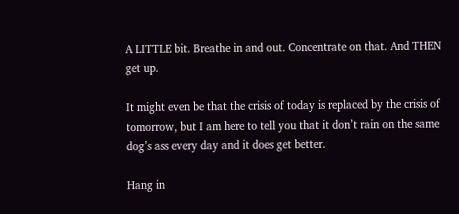A LITTLE bit. Breathe in and out. Concentrate on that. And THEN get up.

It might even be that the crisis of today is replaced by the crisis of tomorrow, but I am here to tell you that it don’t rain on the same dog’s ass every day and it does get better.

Hang in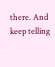there. And keep telling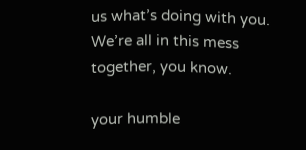us what’s doing with you. We’re all in this mess together, you know.

your humble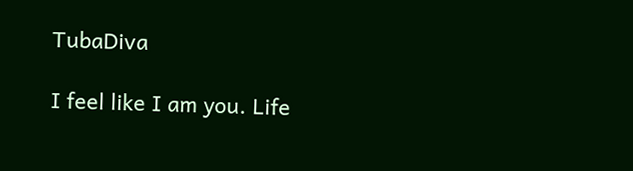TubaDiva

I feel like I am you. Life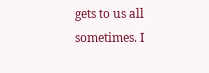gets to us all sometimes. I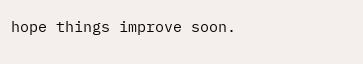hope things improve soon.